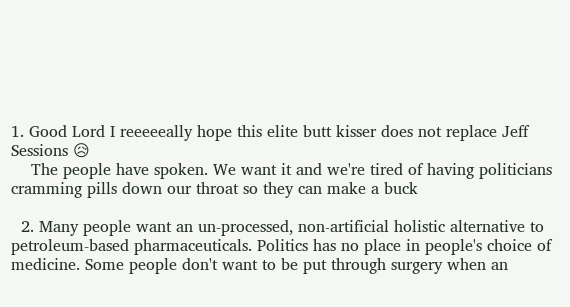1. Good Lord I reeeeeally hope this elite butt kisser does not replace Jeff Sessions 😥
    The people have spoken. We want it and we're tired of having politicians cramming pills down our throat so they can make a buck

  2. Many people want an un-processed, non-artificial holistic alternative to petroleum-based pharmaceuticals. Politics has no place in people's choice of medicine. Some people don't want to be put through surgery when an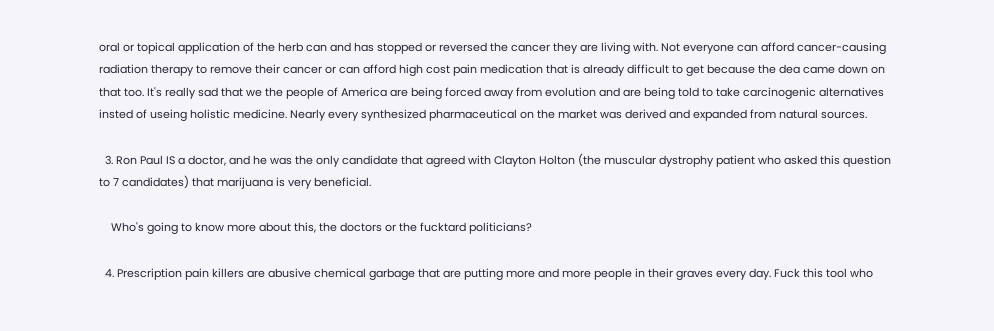oral or topical application of the herb can and has stopped or reversed the cancer they are living with. Not everyone can afford cancer-causing radiation therapy to remove their cancer or can afford high cost pain medication that is already difficult to get because the dea came down on that too. It's really sad that we the people of America are being forced away from evolution and are being told to take carcinogenic alternatives insted of useing holistic medicine. Nearly every synthesized pharmaceutical on the market was derived and expanded from natural sources.

  3. Ron Paul IS a doctor, and he was the only candidate that agreed with Clayton Holton (the muscular dystrophy patient who asked this question to 7 candidates) that marijuana is very beneficial.

    Who's going to know more about this, the doctors or the fucktard politicians?

  4. Prescription pain killers are abusive chemical garbage that are putting more and more people in their graves every day. Fuck this tool who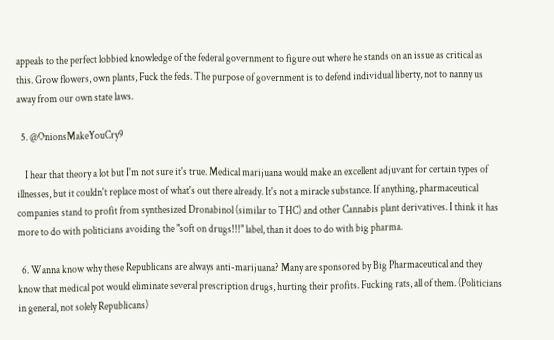appeals to the perfect lobbied knowledge of the federal government to figure out where he stands on an issue as critical as this. Grow flowers, own plants, Fuck the feds. The purpose of government is to defend individual liberty, not to nanny us away from our own state laws.

  5. @OnionsMakeYouCry9

    I hear that theory a lot but I'm not sure it's true. Medical marijuana would make an excellent adjuvant for certain types of illnesses, but it couldn't replace most of what's out there already. It's not a miracle substance. If anything, pharmaceutical companies stand to profit from synthesized Dronabinol (similar to THC) and other Cannabis plant derivatives. I think it has more to do with politicians avoiding the "soft on drugs!!!" label, than it does to do with big pharma.

  6. Wanna know why these Republicans are always anti-marijuana? Many are sponsored by Big Pharmaceutical and they know that medical pot would eliminate several prescription drugs, hurting their profits. Fucking rats, all of them. (Politicians in general, not solely Republicans)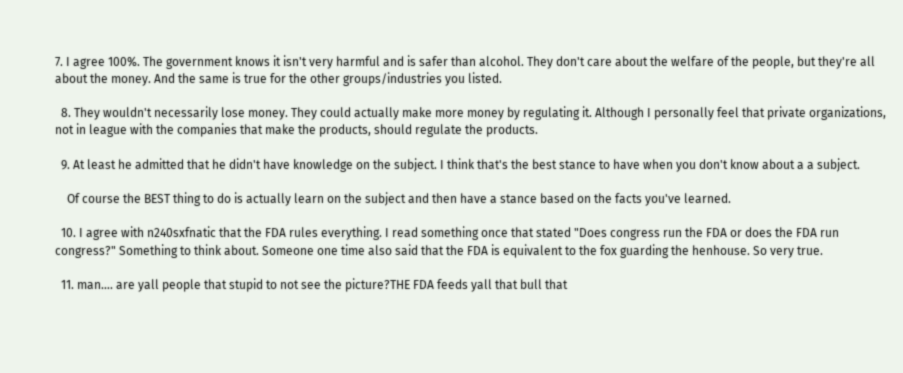7. I agree 100%. The government knows it isn't very harmful and is safer than alcohol. They don't care about the welfare of the people, but they're all about the money. And the same is true for the other groups/industries you listed.

  8. They wouldn't necessarily lose money. They could actually make more money by regulating it. Although I personally feel that private organizations, not in league with the companies that make the products, should regulate the products.

  9. At least he admitted that he didn't have knowledge on the subject. I think that's the best stance to have when you don't know about a a subject.

    Of course the BEST thing to do is actually learn on the subject and then have a stance based on the facts you've learned.

  10. I agree with n240sxfnatic that the FDA rules everything. I read something once that stated "Does congress run the FDA or does the FDA run congress?" Something to think about. Someone one time also said that the FDA is equivalent to the fox guarding the henhouse. So very true.

  11. man…. are yall people that stupid to not see the picture?THE FDA feeds yall that bull that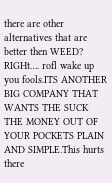there are other alternatives that are better then WEED? RIGHt…. rofl wake up you fools.ITS ANOTHER BIG COMPANY THAT WANTS THE SUCK THE MONEY OUT OF YOUR POCKETS PLAIN AND SIMPLE.This hurts there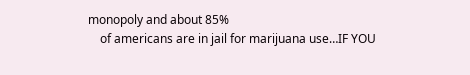monopoly and about 85%
    of americans are in jail for marijuana use…IF YOU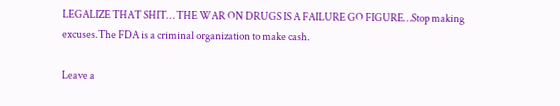LEGALIZE THAT SHIT… THE WAR ON DRUGS IS A FAILURE GO FIGURE…Stop making excuses.The FDA is a criminal organization to make cash.

Leave a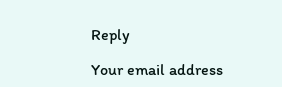Reply

Your email address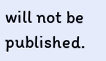will not be published.